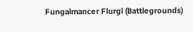Fungalmancer Flurgl (Battlegrounds)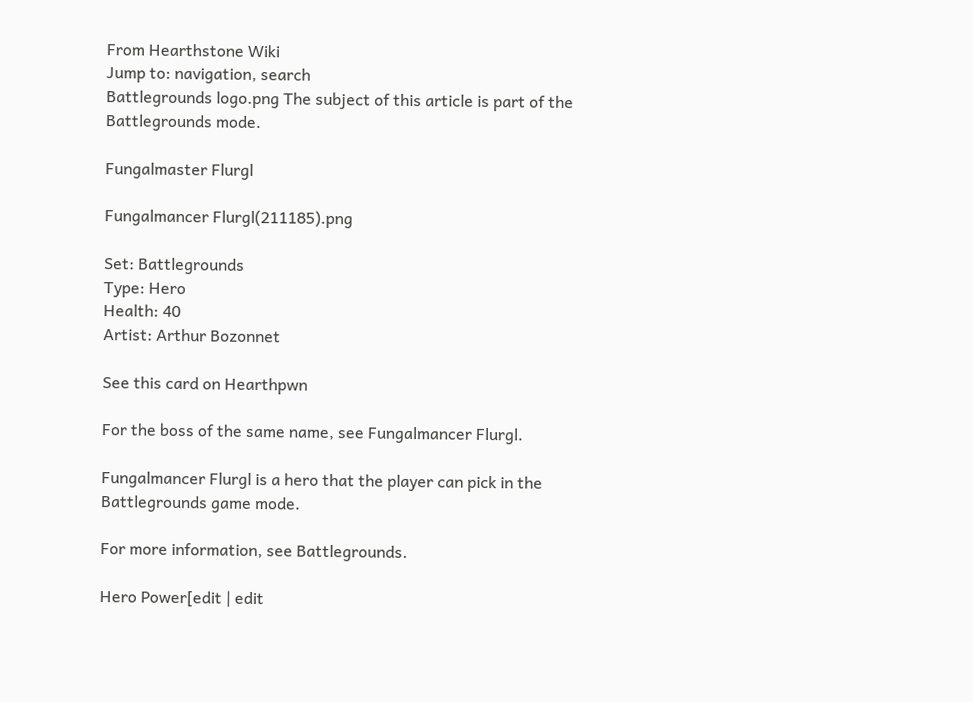From Hearthstone Wiki
Jump to: navigation, search
Battlegrounds logo.png The subject of this article is part of the
Battlegrounds mode.

Fungalmaster Flurgl

Fungalmancer Flurgl(211185).png

Set: Battlegrounds
Type: Hero
Health: 40
Artist: Arthur Bozonnet

See this card on Hearthpwn

For the boss of the same name, see Fungalmancer Flurgl.

Fungalmancer Flurgl is a hero that the player can pick in the Battlegrounds game mode.

For more information, see Battlegrounds.

Hero Power[edit | edit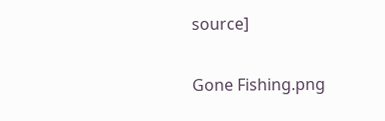source]

Gone Fishing.png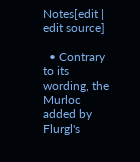Notes[edit | edit source]

  • Contrary to its wording, the Murloc added by Flurgl's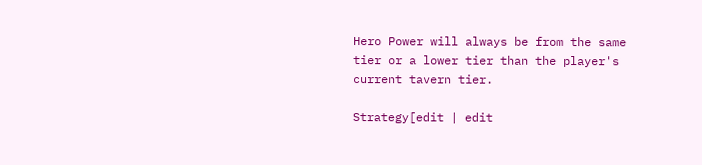Hero Power will always be from the same tier or a lower tier than the player's current tavern tier.

Strategy[edit | edit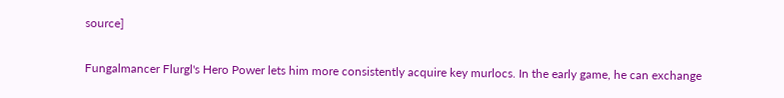source]

Fungalmancer Flurgl's Hero Power lets him more consistently acquire key murlocs. In the early game, he can exchange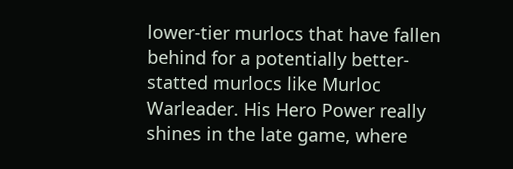lower-tier murlocs that have fallen behind for a potentially better-statted murlocs like Murloc Warleader. His Hero Power really shines in the late game, where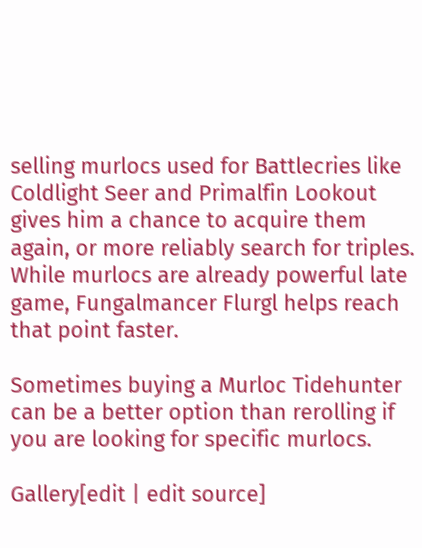selling murlocs used for Battlecries like Coldlight Seer and Primalfin Lookout gives him a chance to acquire them again, or more reliably search for triples. While murlocs are already powerful late game, Fungalmancer Flurgl helps reach that point faster.

Sometimes buying a Murloc Tidehunter can be a better option than rerolling if you are looking for specific murlocs.

Gallery[edit | edit source]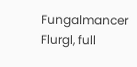Fungalmancer Flurgl, full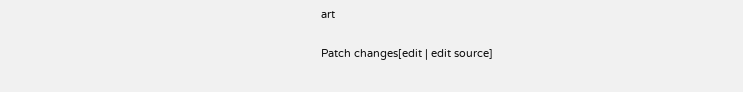art

Patch changes[edit | edit source]